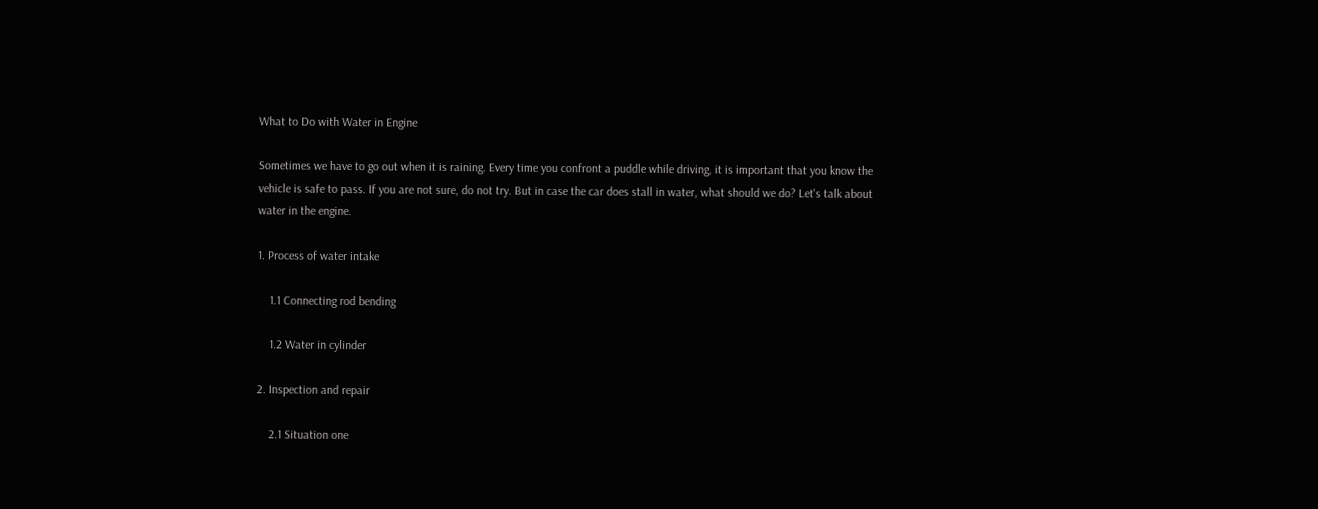What to Do with Water in Engine

Sometimes we have to go out when it is raining. Every time you confront a puddle while driving, it is important that you know the vehicle is safe to pass. If you are not sure, do not try. But in case the car does stall in water, what should we do? Let's talk about water in the engine.

1. Process of water intake

    1.1 Connecting rod bending

    1.2 Water in cylinder

2. Inspection and repair

    2.1 Situation one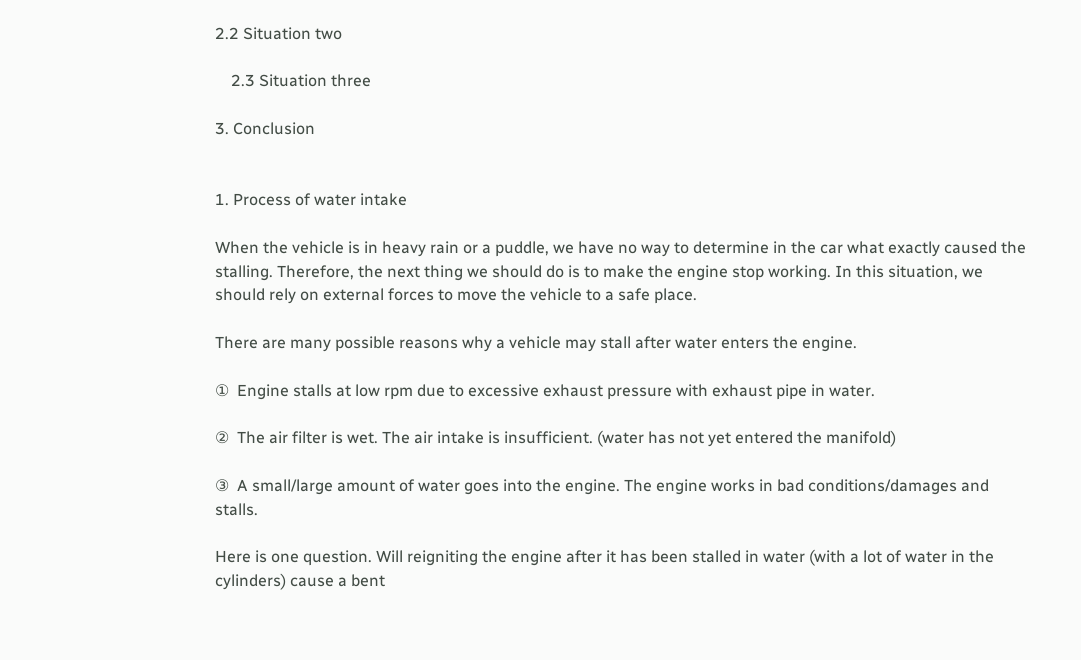2.2 Situation two

    2.3 Situation three

3. Conclusion


1. Process of water intake

When the vehicle is in heavy rain or a puddle, we have no way to determine in the car what exactly caused the stalling. Therefore, the next thing we should do is to make the engine stop working. In this situation, we should rely on external forces to move the vehicle to a safe place.

There are many possible reasons why a vehicle may stall after water enters the engine.

①  Engine stalls at low rpm due to excessive exhaust pressure with exhaust pipe in water.

②  The air filter is wet. The air intake is insufficient. (water has not yet entered the manifold)

③  A small/large amount of water goes into the engine. The engine works in bad conditions/damages and stalls.

Here is one question. Will reigniting the engine after it has been stalled in water (with a lot of water in the cylinders) cause a bent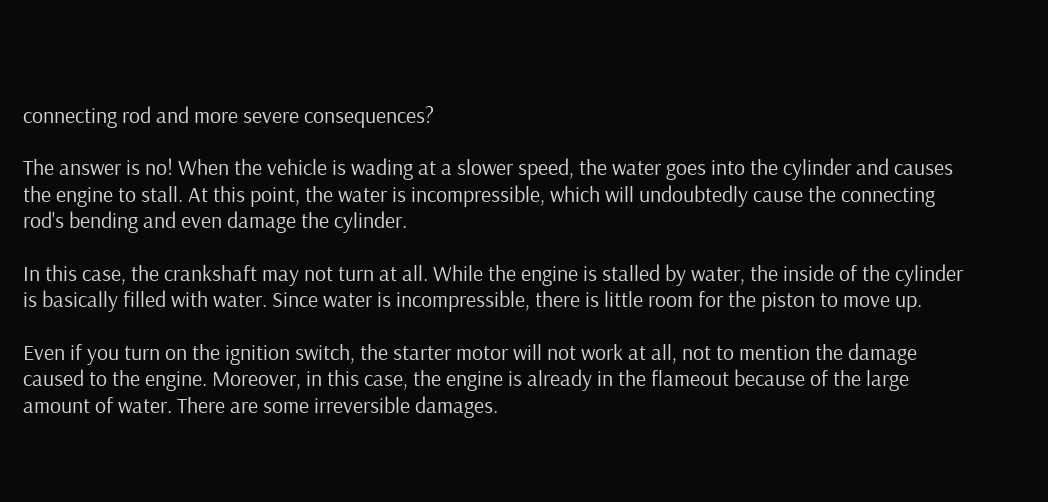connecting rod and more severe consequences?

The answer is no! When the vehicle is wading at a slower speed, the water goes into the cylinder and causes the engine to stall. At this point, the water is incompressible, which will undoubtedly cause the connecting rod's bending and even damage the cylinder.

In this case, the crankshaft may not turn at all. While the engine is stalled by water, the inside of the cylinder is basically filled with water. Since water is incompressible, there is little room for the piston to move up.

Even if you turn on the ignition switch, the starter motor will not work at all, not to mention the damage caused to the engine. Moreover, in this case, the engine is already in the flameout because of the large amount of water. There are some irreversible damages.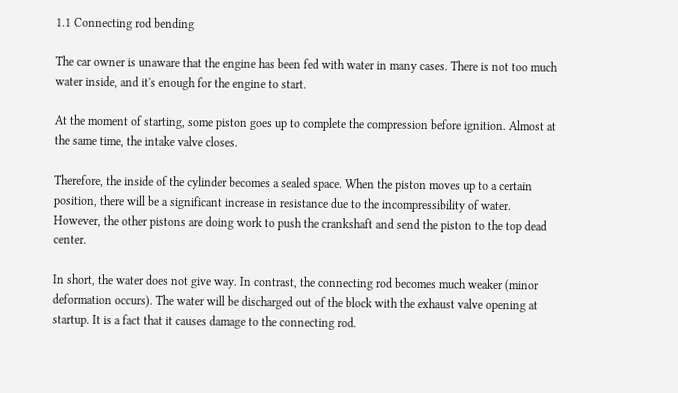1.1 Connecting rod bending

The car owner is unaware that the engine has been fed with water in many cases. There is not too much water inside, and it's enough for the engine to start.

At the moment of starting, some piston goes up to complete the compression before ignition. Almost at the same time, the intake valve closes.

Therefore, the inside of the cylinder becomes a sealed space. When the piston moves up to a certain position, there will be a significant increase in resistance due to the incompressibility of water. However, the other pistons are doing work to push the crankshaft and send the piston to the top dead center.

In short, the water does not give way. In contrast, the connecting rod becomes much weaker (minor deformation occurs). The water will be discharged out of the block with the exhaust valve opening at startup. It is a fact that it causes damage to the connecting rod.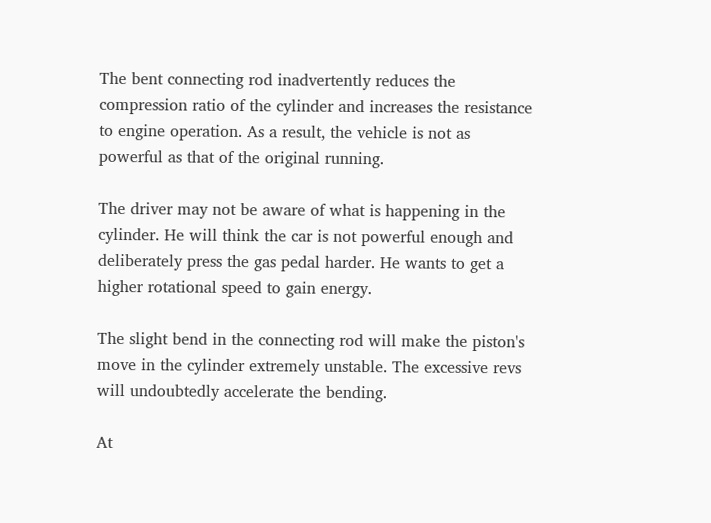The bent connecting rod inadvertently reduces the compression ratio of the cylinder and increases the resistance to engine operation. As a result, the vehicle is not as powerful as that of the original running.

The driver may not be aware of what is happening in the cylinder. He will think the car is not powerful enough and deliberately press the gas pedal harder. He wants to get a higher rotational speed to gain energy.

The slight bend in the connecting rod will make the piston's move in the cylinder extremely unstable. The excessive revs will undoubtedly accelerate the bending.

At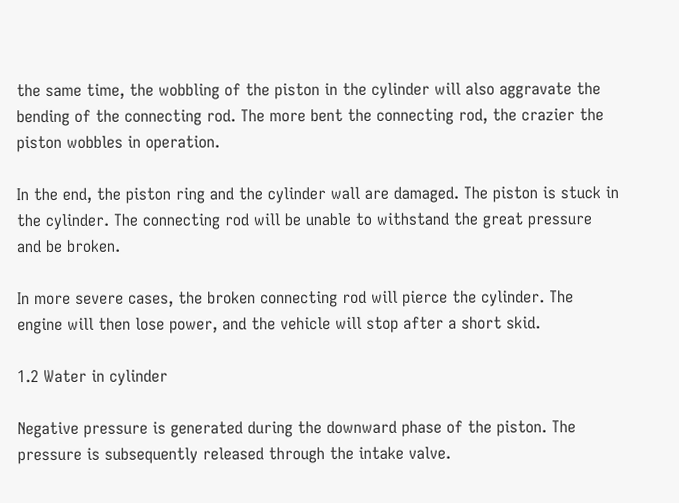the same time, the wobbling of the piston in the cylinder will also aggravate the bending of the connecting rod. The more bent the connecting rod, the crazier the piston wobbles in operation.

In the end, the piston ring and the cylinder wall are damaged. The piston is stuck in the cylinder. The connecting rod will be unable to withstand the great pressure and be broken.

In more severe cases, the broken connecting rod will pierce the cylinder. The engine will then lose power, and the vehicle will stop after a short skid.

1.2 Water in cylinder

Negative pressure is generated during the downward phase of the piston. The pressure is subsequently released through the intake valve.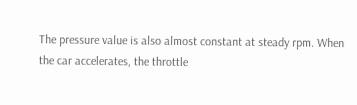The pressure value is also almost constant at steady rpm. When the car accelerates, the throttle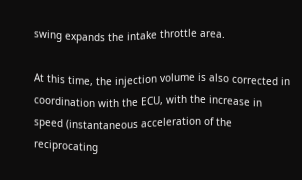swing expands the intake throttle area.

At this time, the injection volume is also corrected in coordination with the ECU, with the increase in speed (instantaneous acceleration of the reciprocating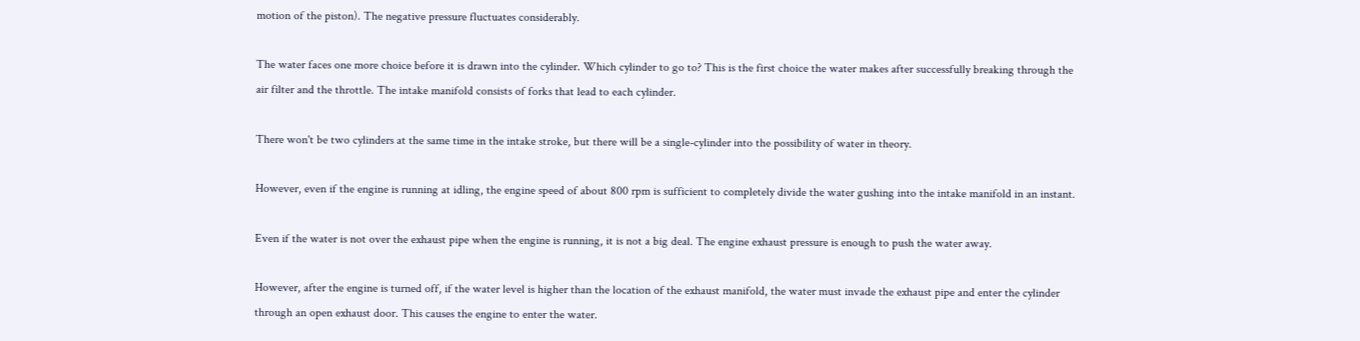motion of the piston). The negative pressure fluctuates considerably.

The water faces one more choice before it is drawn into the cylinder. Which cylinder to go to? This is the first choice the water makes after successfully breaking through the air filter and the throttle. The intake manifold consists of forks that lead to each cylinder.

There won't be two cylinders at the same time in the intake stroke, but there will be a single-cylinder into the possibility of water in theory.

However, even if the engine is running at idling, the engine speed of about 800 rpm is sufficient to completely divide the water gushing into the intake manifold in an instant.

Even if the water is not over the exhaust pipe when the engine is running, it is not a big deal. The engine exhaust pressure is enough to push the water away.

However, after the engine is turned off, if the water level is higher than the location of the exhaust manifold, the water must invade the exhaust pipe and enter the cylinder through an open exhaust door. This causes the engine to enter the water.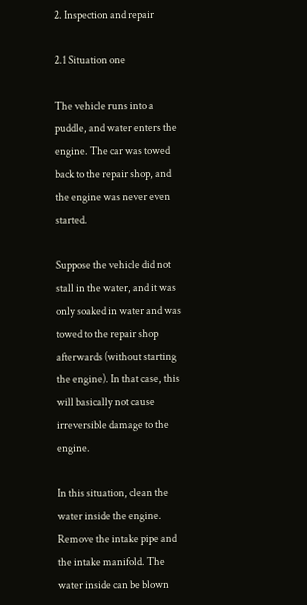2. Inspection and repair

2.1 Situation one

The vehicle runs into a puddle, and water enters the engine. The car was towed back to the repair shop, and the engine was never even started.

Suppose the vehicle did not stall in the water, and it was only soaked in water and was towed to the repair shop afterwards (without starting the engine). In that case, this will basically not cause irreversible damage to the engine.

In this situation, clean the water inside the engine. Remove the intake pipe and the intake manifold. The water inside can be blown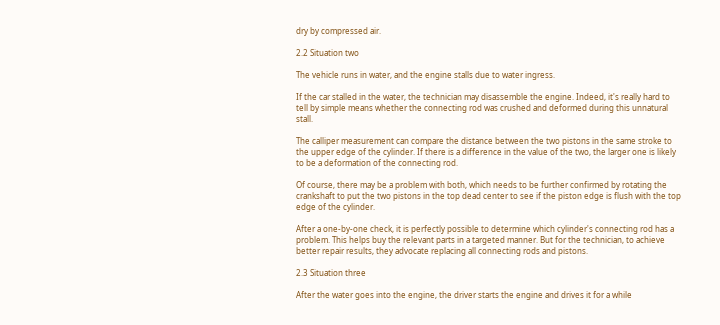dry by compressed air.

2.2 Situation two

The vehicle runs in water, and the engine stalls due to water ingress.

If the car stalled in the water, the technician may disassemble the engine. Indeed, it's really hard to tell by simple means whether the connecting rod was crushed and deformed during this unnatural stall.

The calliper measurement can compare the distance between the two pistons in the same stroke to the upper edge of the cylinder. If there is a difference in the value of the two, the larger one is likely to be a deformation of the connecting rod.

Of course, there may be a problem with both, which needs to be further confirmed by rotating the crankshaft to put the two pistons in the top dead center to see if the piston edge is flush with the top edge of the cylinder.

After a one-by-one check, it is perfectly possible to determine which cylinder's connecting rod has a problem. This helps buy the relevant parts in a targeted manner. But for the technician, to achieve better repair results, they advocate replacing all connecting rods and pistons.

2.3 Situation three

After the water goes into the engine, the driver starts the engine and drives it for a while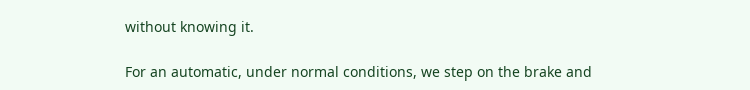without knowing it.

For an automatic, under normal conditions, we step on the brake and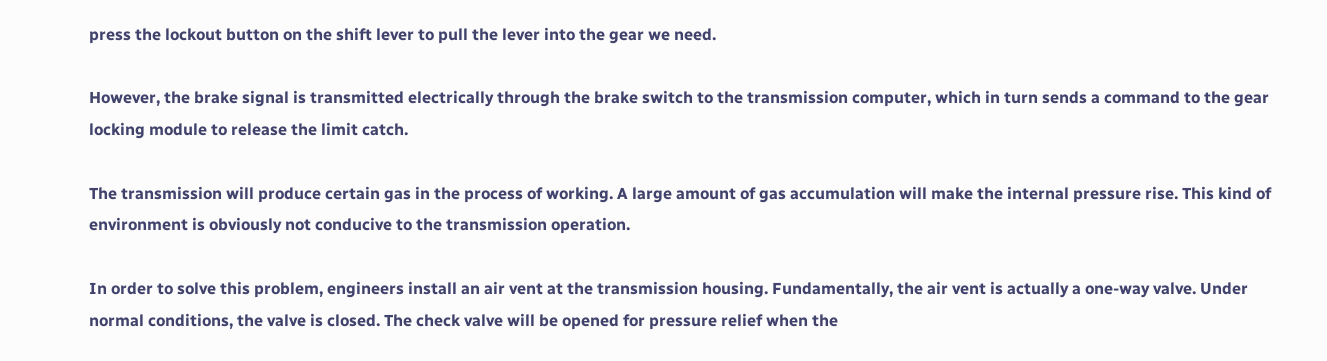press the lockout button on the shift lever to pull the lever into the gear we need.

However, the brake signal is transmitted electrically through the brake switch to the transmission computer, which in turn sends a command to the gear locking module to release the limit catch.

The transmission will produce certain gas in the process of working. A large amount of gas accumulation will make the internal pressure rise. This kind of environment is obviously not conducive to the transmission operation.

In order to solve this problem, engineers install an air vent at the transmission housing. Fundamentally, the air vent is actually a one-way valve. Under normal conditions, the valve is closed. The check valve will be opened for pressure relief when the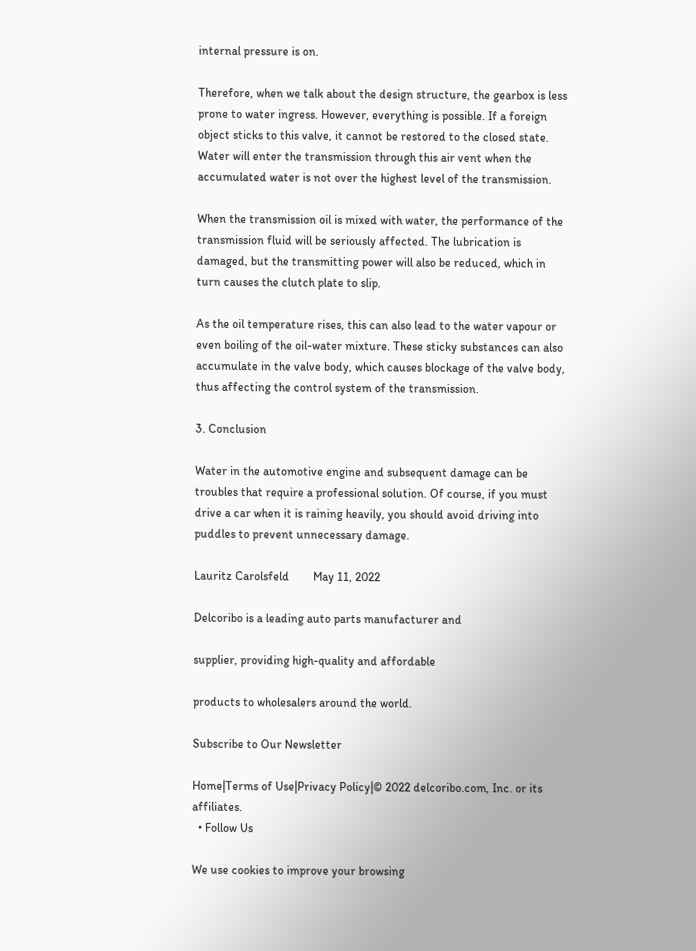internal pressure is on.

Therefore, when we talk about the design structure, the gearbox is less prone to water ingress. However, everything is possible. If a foreign object sticks to this valve, it cannot be restored to the closed state. Water will enter the transmission through this air vent when the accumulated water is not over the highest level of the transmission.

When the transmission oil is mixed with water, the performance of the transmission fluid will be seriously affected. The lubrication is damaged, but the transmitting power will also be reduced, which in turn causes the clutch plate to slip.

As the oil temperature rises, this can also lead to the water vapour or even boiling of the oil-water mixture. These sticky substances can also accumulate in the valve body, which causes blockage of the valve body, thus affecting the control system of the transmission.

3. Conclusion

Water in the automotive engine and subsequent damage can be troubles that require a professional solution. Of course, if you must drive a car when it is raining heavily, you should avoid driving into puddles to prevent unnecessary damage.

Lauritz Carolsfeld        May 11, 2022

Delcoribo is a leading auto parts manufacturer and

supplier, providing high-quality and affordable

products to wholesalers around the world.

Subscribe to Our Newsletter

Home|Terms of Use|Privacy Policy|© 2022 delcoribo.com, Inc. or its affiliates.
  • Follow Us

We use cookies to improve your browsing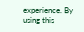experience. By using this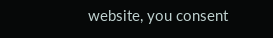website, you consent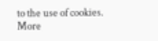to the use of cookies. More